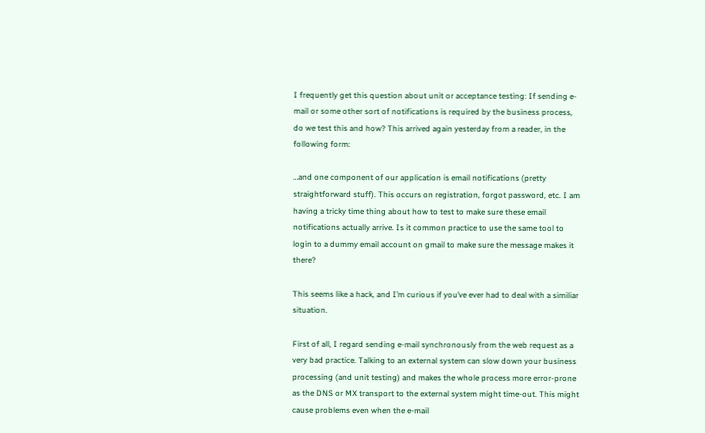I frequently get this question about unit or acceptance testing: If sending e-mail or some other sort of notifications is required by the business process, do we test this and how? This arrived again yesterday from a reader, in the following form:

…and one component of our application is email notifications (pretty straightforward stuff). This occurs on registration, forgot password, etc. I am having a tricky time thing about how to test to make sure these email notifications actually arrive. Is it common practice to use the same tool to login to a dummy email account on gmail to make sure the message makes it there?

This seems like a hack, and I’m curious if you’ve ever had to deal with a similiar situation.

First of all, I regard sending e-mail synchronously from the web request as a very bad practice. Talking to an external system can slow down your business processing (and unit testing) and makes the whole process more error-prone as the DNS or MX transport to the external system might time-out. This might cause problems even when the e-mail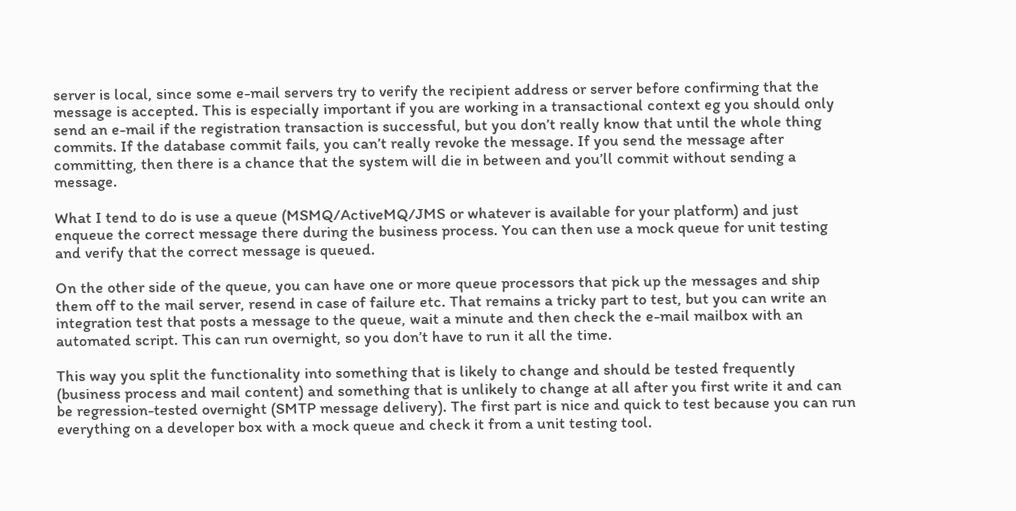server is local, since some e-mail servers try to verify the recipient address or server before confirming that the message is accepted. This is especially important if you are working in a transactional context eg you should only send an e-mail if the registration transaction is successful, but you don’t really know that until the whole thing commits. If the database commit fails, you can’t really revoke the message. If you send the message after committing, then there is a chance that the system will die in between and you’ll commit without sending a message.

What I tend to do is use a queue (MSMQ/ActiveMQ/JMS or whatever is available for your platform) and just enqueue the correct message there during the business process. You can then use a mock queue for unit testing and verify that the correct message is queued.

On the other side of the queue, you can have one or more queue processors that pick up the messages and ship them off to the mail server, resend in case of failure etc. That remains a tricky part to test, but you can write an integration test that posts a message to the queue, wait a minute and then check the e-mail mailbox with an automated script. This can run overnight, so you don’t have to run it all the time.

This way you split the functionality into something that is likely to change and should be tested frequently (business process and mail content) and something that is unlikely to change at all after you first write it and can be regression-tested overnight (SMTP message delivery). The first part is nice and quick to test because you can run everything on a developer box with a mock queue and check it from a unit testing tool.